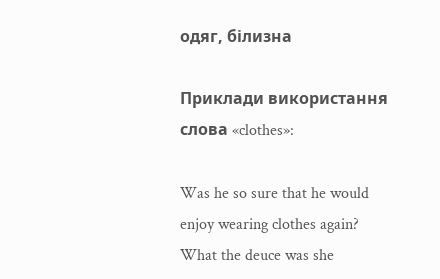одяг, білизна

Приклади використання слова «clothes»:

Was he so sure that he would enjoy wearing clothes again?
What the deuce was she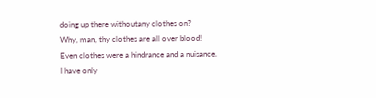doing up there withoutany clothes on?
Why, man, thy clothes are all over blood!
Even clothes were a hindrance and a nuisance.
I have only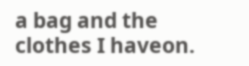a bag and the clothes I haveon.